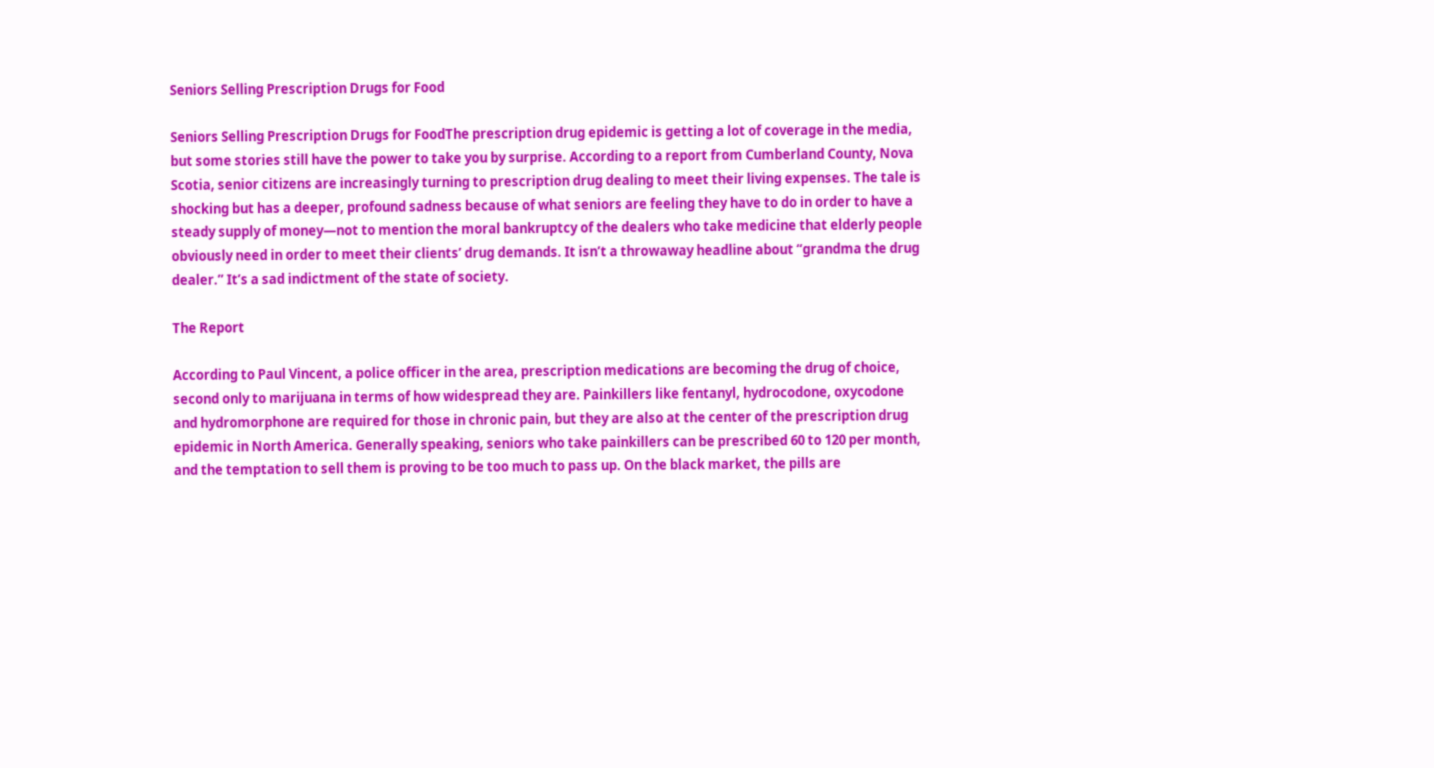Seniors Selling Prescription Drugs for Food

Seniors Selling Prescription Drugs for FoodThe prescription drug epidemic is getting a lot of coverage in the media, but some stories still have the power to take you by surprise. According to a report from Cumberland County, Nova Scotia, senior citizens are increasingly turning to prescription drug dealing to meet their living expenses. The tale is shocking but has a deeper, profound sadness because of what seniors are feeling they have to do in order to have a steady supply of money—not to mention the moral bankruptcy of the dealers who take medicine that elderly people obviously need in order to meet their clients’ drug demands. It isn’t a throwaway headline about “grandma the drug dealer.” It’s a sad indictment of the state of society.

The Report

According to Paul Vincent, a police officer in the area, prescription medications are becoming the drug of choice, second only to marijuana in terms of how widespread they are. Painkillers like fentanyl, hydrocodone, oxycodone and hydromorphone are required for those in chronic pain, but they are also at the center of the prescription drug epidemic in North America. Generally speaking, seniors who take painkillers can be prescribed 60 to 120 per month, and the temptation to sell them is proving to be too much to pass up. On the black market, the pills are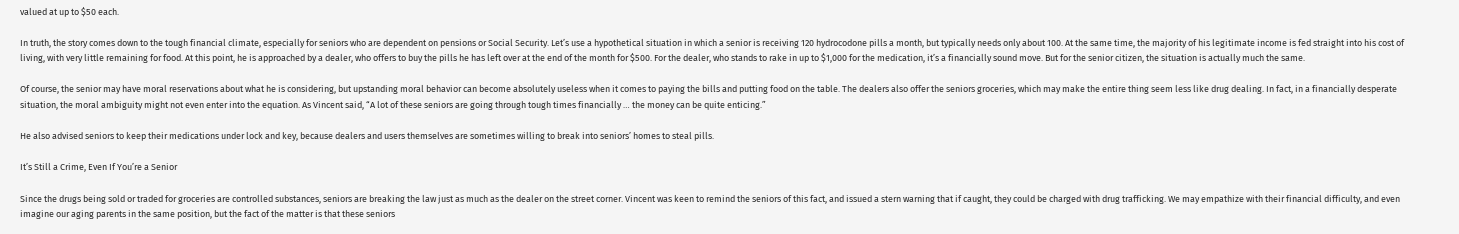valued at up to $50 each.

In truth, the story comes down to the tough financial climate, especially for seniors who are dependent on pensions or Social Security. Let’s use a hypothetical situation in which a senior is receiving 120 hydrocodone pills a month, but typically needs only about 100. At the same time, the majority of his legitimate income is fed straight into his cost of living, with very little remaining for food. At this point, he is approached by a dealer, who offers to buy the pills he has left over at the end of the month for $500. For the dealer, who stands to rake in up to $1,000 for the medication, it’s a financially sound move. But for the senior citizen, the situation is actually much the same.

Of course, the senior may have moral reservations about what he is considering, but upstanding moral behavior can become absolutely useless when it comes to paying the bills and putting food on the table. The dealers also offer the seniors groceries, which may make the entire thing seem less like drug dealing. In fact, in a financially desperate situation, the moral ambiguity might not even enter into the equation. As Vincent said, “A lot of these seniors are going through tough times financially … the money can be quite enticing.”

He also advised seniors to keep their medications under lock and key, because dealers and users themselves are sometimes willing to break into seniors’ homes to steal pills.

It’s Still a Crime, Even If You’re a Senior

Since the drugs being sold or traded for groceries are controlled substances, seniors are breaking the law just as much as the dealer on the street corner. Vincent was keen to remind the seniors of this fact, and issued a stern warning that if caught, they could be charged with drug trafficking. We may empathize with their financial difficulty, and even imagine our aging parents in the same position, but the fact of the matter is that these seniors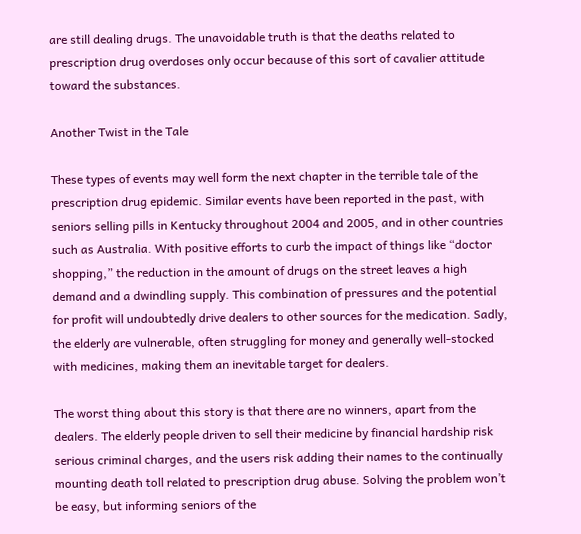are still dealing drugs. The unavoidable truth is that the deaths related to prescription drug overdoses only occur because of this sort of cavalier attitude toward the substances.

Another Twist in the Tale

These types of events may well form the next chapter in the terrible tale of the prescription drug epidemic. Similar events have been reported in the past, with seniors selling pills in Kentucky throughout 2004 and 2005, and in other countries such as Australia. With positive efforts to curb the impact of things like “doctor shopping,” the reduction in the amount of drugs on the street leaves a high demand and a dwindling supply. This combination of pressures and the potential for profit will undoubtedly drive dealers to other sources for the medication. Sadly, the elderly are vulnerable, often struggling for money and generally well-stocked with medicines, making them an inevitable target for dealers.

The worst thing about this story is that there are no winners, apart from the dealers. The elderly people driven to sell their medicine by financial hardship risk serious criminal charges, and the users risk adding their names to the continually mounting death toll related to prescription drug abuse. Solving the problem won’t be easy, but informing seniors of the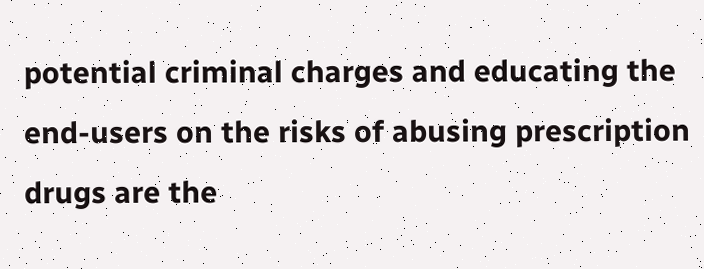potential criminal charges and educating the end-users on the risks of abusing prescription drugs are the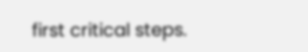first critical steps.